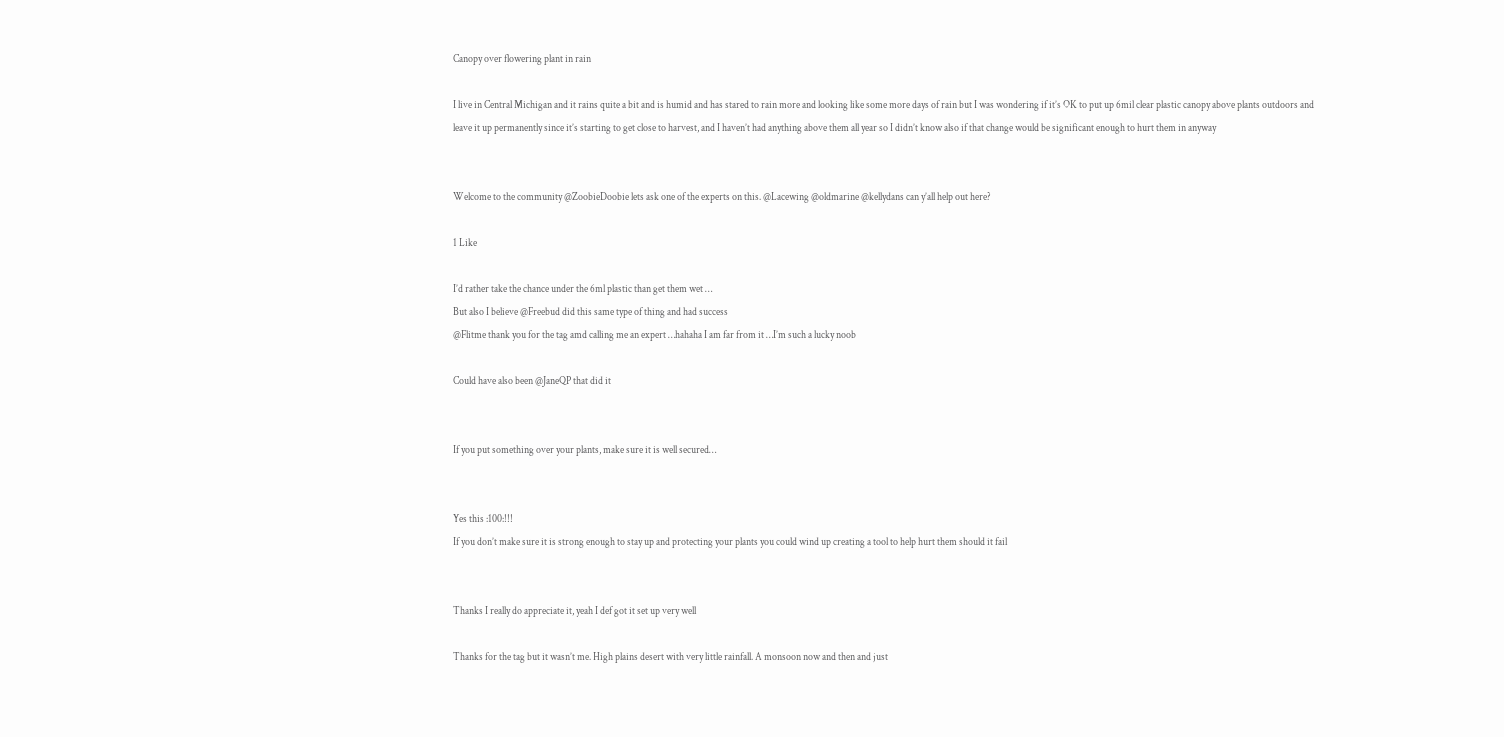Canopy over flowering plant in rain

I live in Central Michigan and it rains quite a bit and is humid and has stared to rain more and looking like some more days of rain but I was wondering if it’s OK to put up 6mil clear plastic canopy above plants outdoors and leave it up permanently since it’s starting to get close to harvest, and I haven’t had anything above them all year so I didn’t know also if that change would be significant enough to hurt them in anyway


Welcome to the community @ZoobieDoobie lets ask one of the experts on this. @Lacewing @oldmarine @kellydans can y’all help out here?

1 Like

I’d rather take the chance under the 6ml plastic than get them wet …
But also I believe @Freebud did this same type of thing and had success
@Flitme thank you for the tag amd calling me an expert …hahaha I am far from it …I’m such a lucky noob

Could have also been @JaneQP that did it


If you put something over your plants, make sure it is well secured…


Yes this :100:!!!
If you don’t make sure it is strong enough to stay up and protecting your plants you could wind up creating a tool to help hurt them should it fail


Thanks I really do appreciate it, yeah I def got it set up very well

Thanks for the tag but it wasn’t me. High plains desert with very little rainfall. A monsoon now and then and just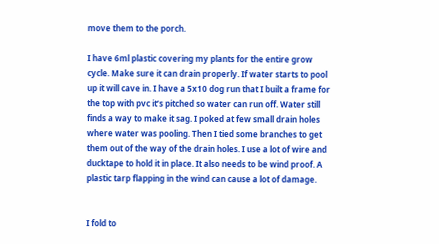move them to the porch.

I have 6ml plastic covering my plants for the entire grow cycle. Make sure it can drain properly. If water starts to pool up it will cave in. I have a 5x10 dog run that I built a frame for the top with pvc it’s pitched so water can run off. Water still finds a way to make it sag. I poked at few small drain holes where water was pooling. Then I tied some branches to get them out of the way of the drain holes. I use a lot of wire and ducktape to hold it in place. It also needs to be wind proof. A plastic tarp flapping in the wind can cause a lot of damage.


I fold to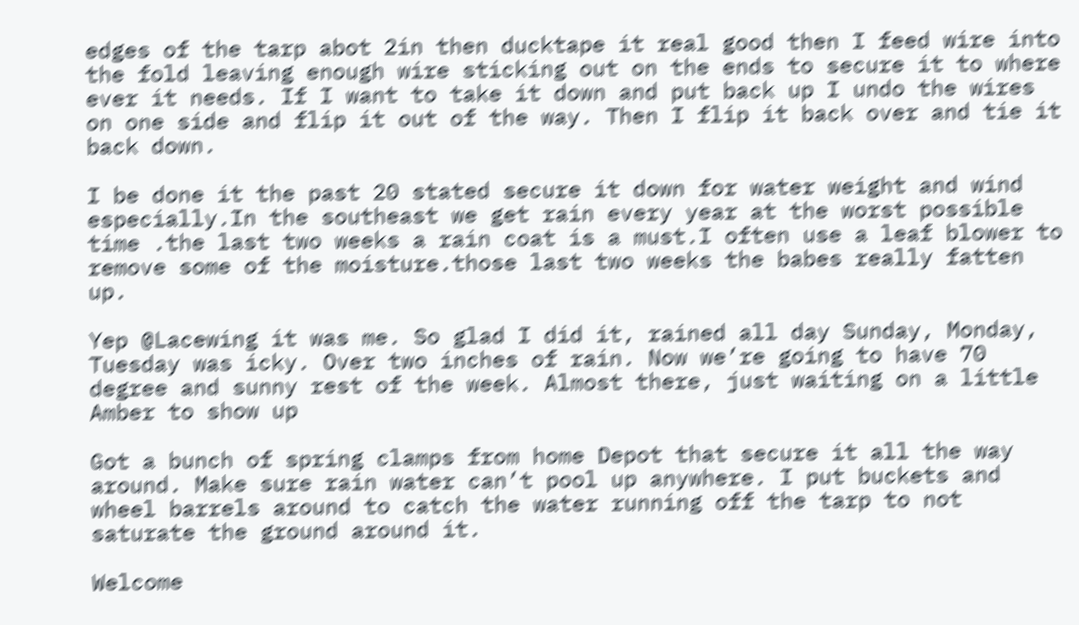edges of the tarp abot 2in then ducktape it real good then I feed wire into the fold leaving enough wire sticking out on the ends to secure it to where ever it needs. If I want to take it down and put back up I undo the wires on one side and flip it out of the way. Then I flip it back over and tie it back down.

I be done it the past 20 stated secure it down for water weight and wind especially.In the southeast we get rain every year at the worst possible time .the last two weeks a rain coat is a must.I often use a leaf blower to remove some of the moisture.those last two weeks the babes really fatten up.

Yep @Lacewing it was me. So glad I did it, rained all day Sunday, Monday, Tuesday was icky. Over two inches of rain. Now we’re going to have 70 degree and sunny rest of the week. Almost there, just waiting on a little Amber to show up

Got a bunch of spring clamps from home Depot that secure it all the way around. Make sure rain water can’t pool up anywhere. I put buckets and wheel barrels around to catch the water running off the tarp to not saturate the ground around it.

Welcome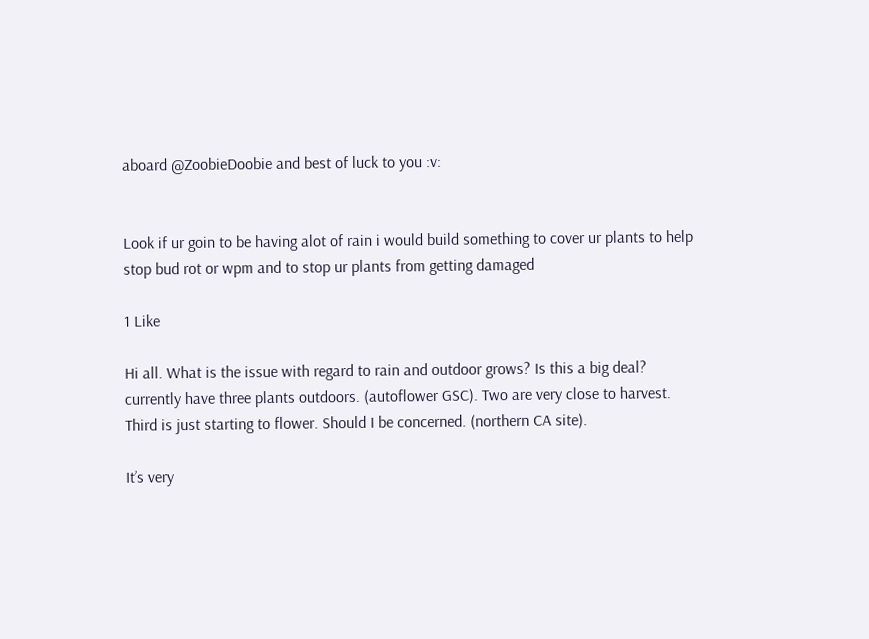aboard @ZoobieDoobie and best of luck to you :v:


Look if ur goin to be having alot of rain i would build something to cover ur plants to help stop bud rot or wpm and to stop ur plants from getting damaged

1 Like

Hi all. What is the issue with regard to rain and outdoor grows? Is this a big deal?
currently have three plants outdoors. (autoflower GSC). Two are very close to harvest. Third is just starting to flower. Should I be concerned. (northern CA site).

It’s very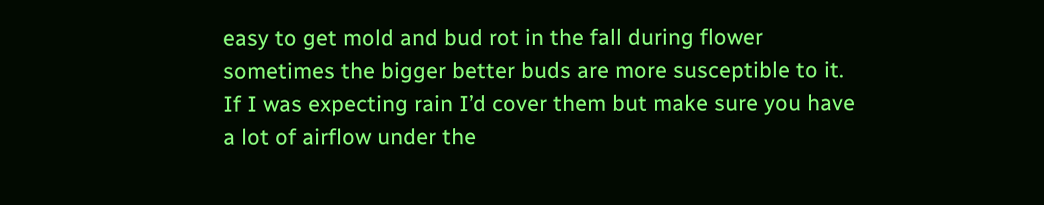easy to get mold and bud rot in the fall during flower sometimes the bigger better buds are more susceptible to it. If I was expecting rain I’d cover them but make sure you have a lot of airflow under the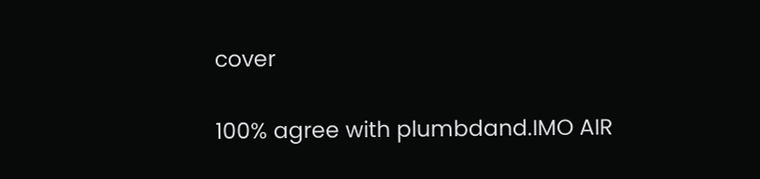cover

100% agree with plumbdand.IMO AIR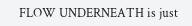FLOW UNDERNEATH is just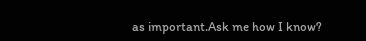as important.Ask me how I know?